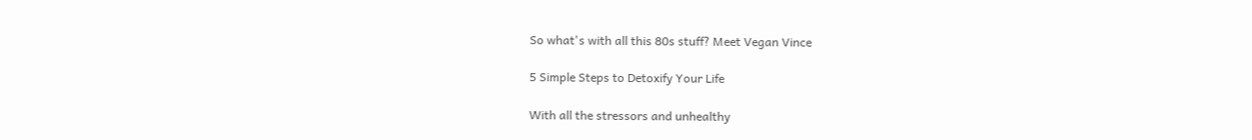So what's with all this 80s stuff? Meet Vegan Vince

5 Simple Steps to Detoxify Your Life

With all the stressors and unhealthy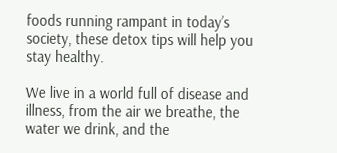foods running rampant in today’s society, these detox tips will help you stay healthy.

We live in a world full of disease and illness, from the air we breathe, the water we drink, and the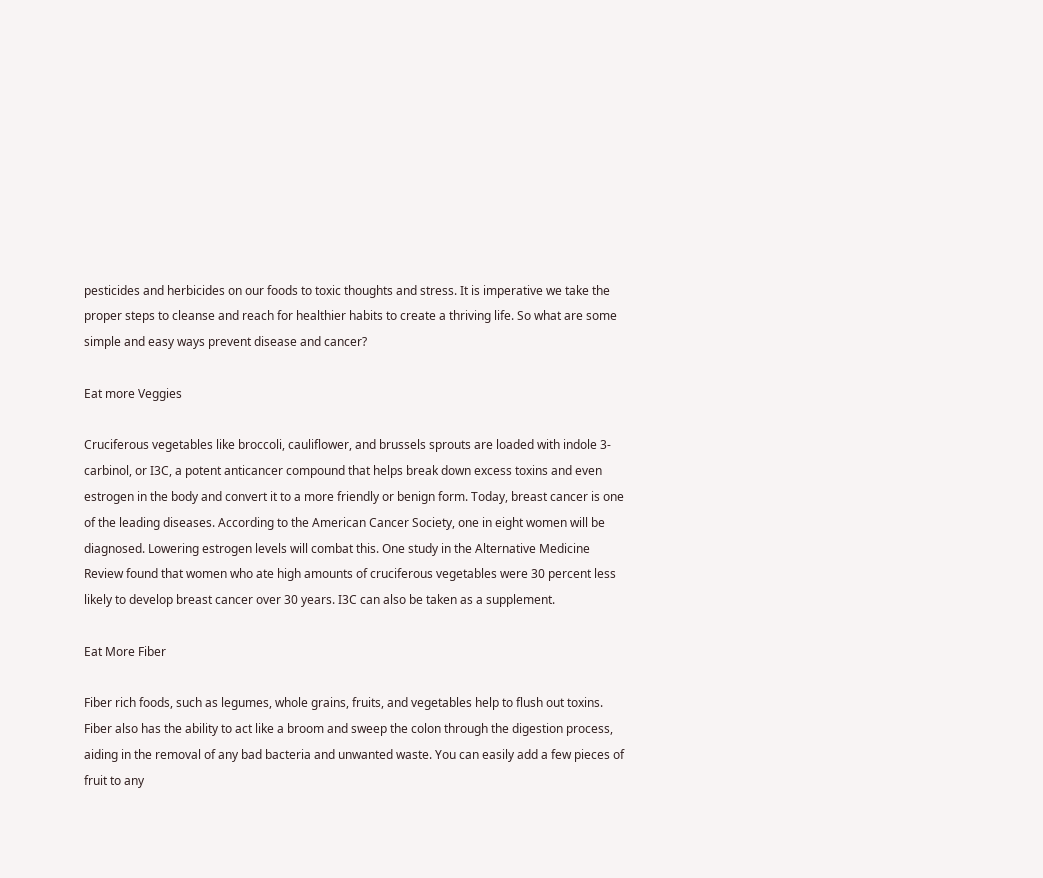pesticides and herbicides on our foods to toxic thoughts and stress. It is imperative we take the proper steps to cleanse and reach for healthier habits to create a thriving life. So what are some simple and easy ways prevent disease and cancer?

Eat more Veggies

Cruciferous vegetables like broccoli, cauliflower, and brussels sprouts are loaded with indole 3-carbinol, or I3C, a potent anticancer compound that helps break down excess toxins and even estrogen in the body and convert it to a more friendly or benign form. Today, breast cancer is one of the leading diseases. According to the American Cancer Society, one in eight women will be diagnosed. Lowering estrogen levels will combat this. One study in the Alternative Medicine Review found that women who ate high amounts of cruciferous vegetables were 30 percent less likely to develop breast cancer over 30 years. I3C can also be taken as a supplement.

Eat More Fiber

Fiber rich foods, such as legumes, whole grains, fruits, and vegetables help to flush out toxins. Fiber also has the ability to act like a broom and sweep the colon through the digestion process, aiding in the removal of any bad bacteria and unwanted waste. You can easily add a few pieces of fruit to any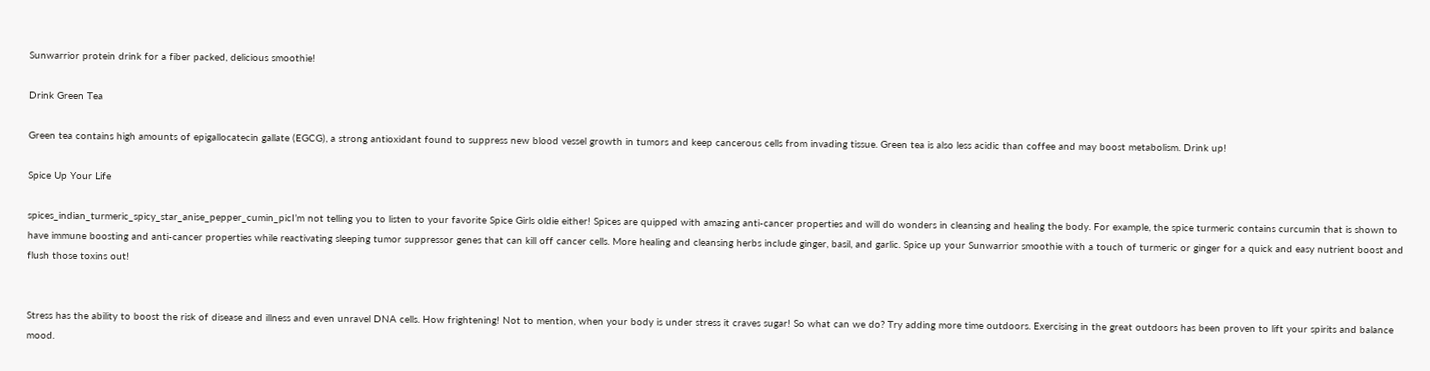Sunwarrior protein drink for a fiber packed, delicious smoothie!

Drink Green Tea

Green tea contains high amounts of epigallocatecin gallate (EGCG), a strong antioxidant found to suppress new blood vessel growth in tumors and keep cancerous cells from invading tissue. Green tea is also less acidic than coffee and may boost metabolism. Drink up!

Spice Up Your Life

spices_indian_turmeric_spicy_star_anise_pepper_cumin_picI’m not telling you to listen to your favorite Spice Girls oldie either! Spices are quipped with amazing anti-cancer properties and will do wonders in cleansing and healing the body. For example, the spice turmeric contains curcumin that is shown to have immune boosting and anti-cancer properties while reactivating sleeping tumor suppressor genes that can kill off cancer cells. More healing and cleansing herbs include ginger, basil, and garlic. Spice up your Sunwarrior smoothie with a touch of turmeric or ginger for a quick and easy nutrient boost and flush those toxins out!


Stress has the ability to boost the risk of disease and illness and even unravel DNA cells. How frightening! Not to mention, when your body is under stress it craves sugar! So what can we do? Try adding more time outdoors. Exercising in the great outdoors has been proven to lift your spirits and balance mood.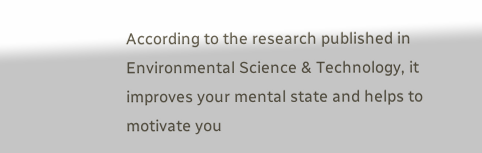According to the research published in Environmental Science & Technology, it improves your mental state and helps to motivate you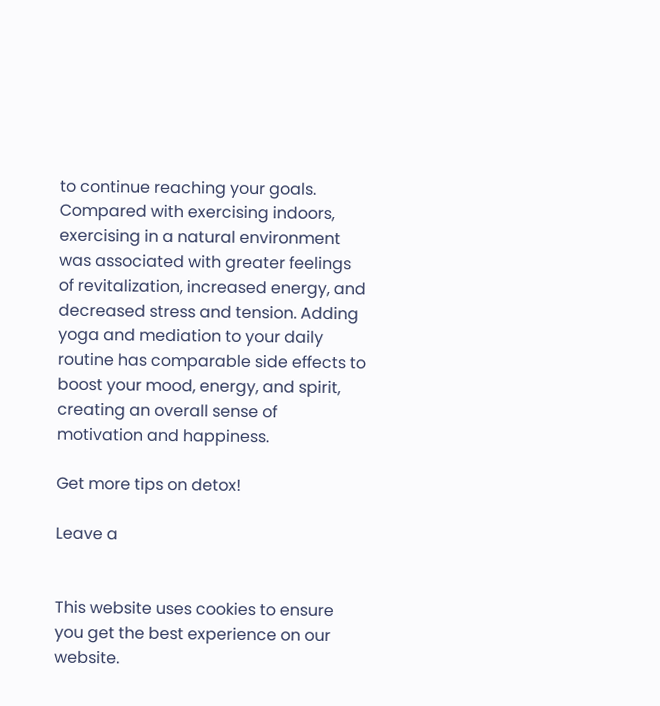to continue reaching your goals. Compared with exercising indoors, exercising in a natural environment was associated with greater feelings of revitalization, increased energy, and decreased stress and tension. Adding yoga and mediation to your daily routine has comparable side effects to boost your mood, energy, and spirit, creating an overall sense of motivation and happiness.

Get more tips on detox!

Leave a


This website uses cookies to ensure you get the best experience on our website.